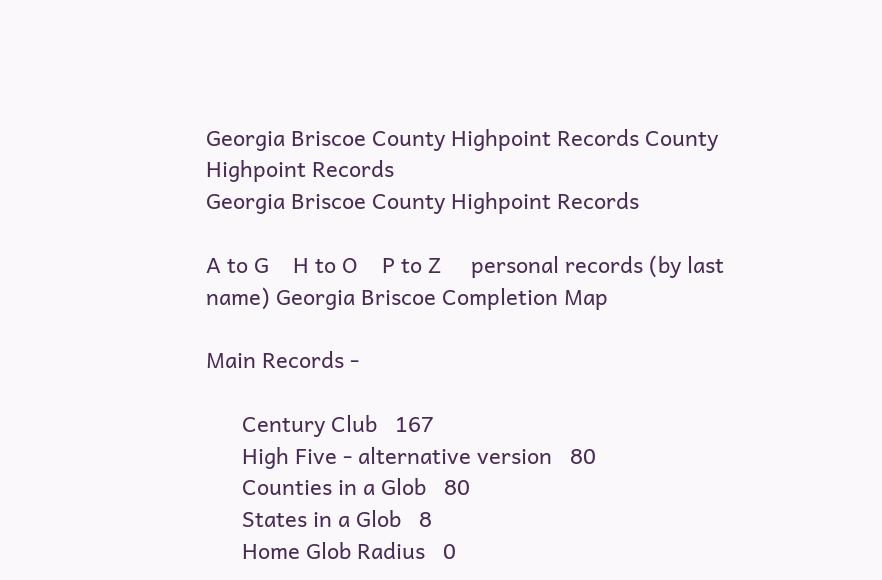Georgia Briscoe County Highpoint Records County Highpoint Records
Georgia Briscoe County Highpoint Records

A to G    H to O    P to Z     personal records (by last name) Georgia Briscoe Completion Map

Main Records -

      Century Club   167
      High Five - alternative version   80
      Counties in a Glob   80
      States in a Glob   8
      Home Glob Radius   0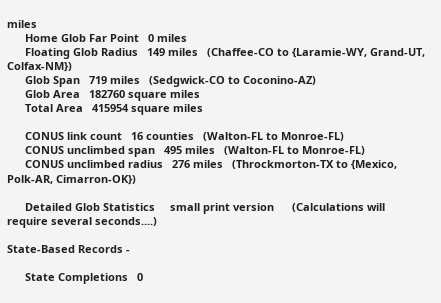miles
      Home Glob Far Point   0 miles
      Floating Glob Radius   149 miles   (Chaffee-CO to {Laramie-WY, Grand-UT, Colfax-NM})
      Glob Span   719 miles   (Sedgwick-CO to Coconino-AZ)
      Glob Area   182760 square miles
      Total Area   415954 square miles

      CONUS link count   16 counties   (Walton-FL to Monroe-FL)
      CONUS unclimbed span   495 miles   (Walton-FL to Monroe-FL)
      CONUS unclimbed radius   276 miles   (Throckmorton-TX to {Mexico, Polk-AR, Cimarron-OK})

      Detailed Glob Statistics     small print version      (Calculations will require several seconds....)

State-Based Records -

      State Completions   0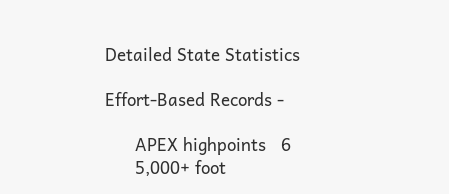Detailed State Statistics

Effort-Based Records -

      APEX highpoints   6
      5,000+ foot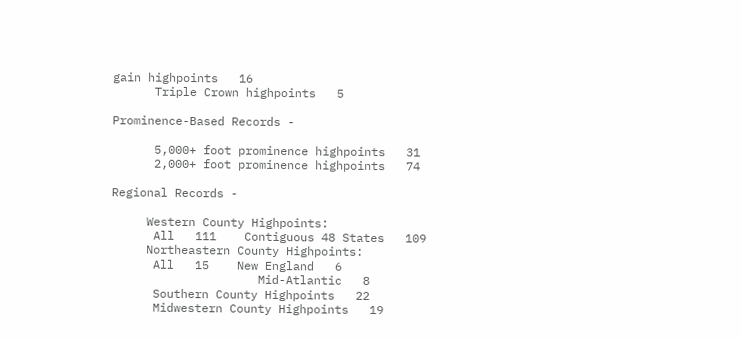gain highpoints   16
      Triple Crown highpoints   5

Prominence-Based Records -

      5,000+ foot prominence highpoints   31
      2,000+ foot prominence highpoints   74

Regional Records -

     Western County Highpoints:
      All   111    Contiguous 48 States   109
     Northeastern County Highpoints:
      All   15    New England   6
                     Mid-Atlantic   8
      Southern County Highpoints   22
      Midwestern County Highpoints   19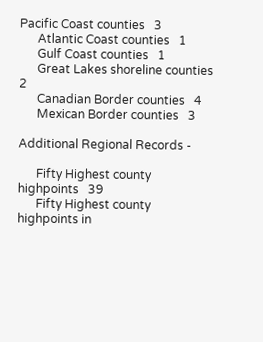Pacific Coast counties   3
      Atlantic Coast counties   1
      Gulf Coast counties   1
      Great Lakes shoreline counties   2
      Canadian Border counties   4
      Mexican Border counties   3

Additional Regional Records -

      Fifty Highest county highpoints   39
      Fifty Highest county highpoints in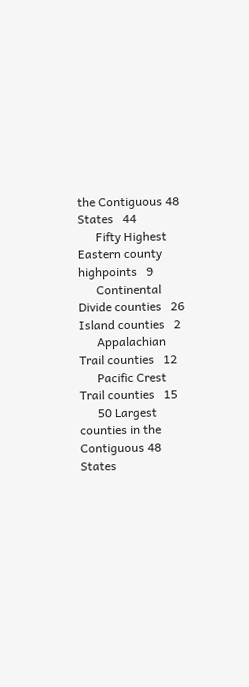the Contiguous 48 States   44
      Fifty Highest Eastern county highpoints   9
      Continental Divide counties   26    Island counties   2
      Appalachian Trail counties   12
      Pacific Crest Trail counties   15
      50 Largest counties in the Contiguous 48 States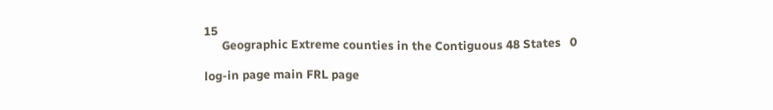15
      Geographic Extreme counties in the Contiguous 48 States   0

log-in page main FRL page